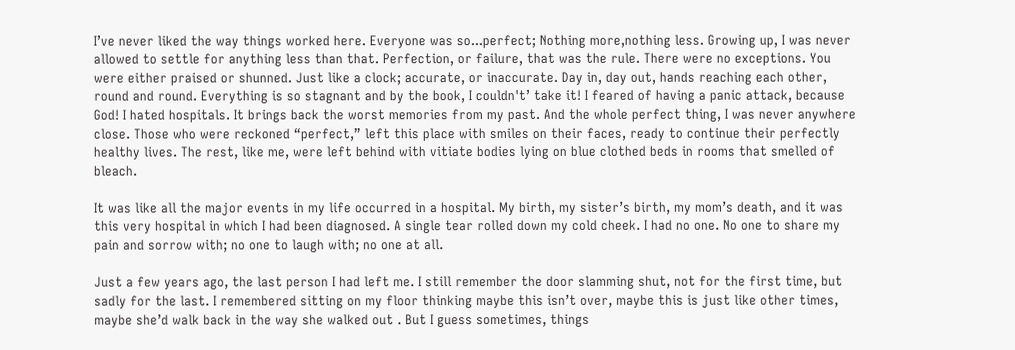I’ve never liked the way things worked here. Everyone was so...perfect; Nothing more,nothing less. Growing up, I was never allowed to settle for anything less than that. Perfection, or failure, that was the rule. There were no exceptions. You were either praised or shunned. Just like a clock; accurate, or inaccurate. Day in, day out, hands reaching each other, round and round. Everything is so stagnant and by the book, I couldn't’ take it! I feared of having a panic attack, because God! I hated hospitals. It brings back the worst memories from my past. And the whole perfect thing, I was never anywhere close. Those who were reckoned “perfect,” left this place with smiles on their faces, ready to continue their perfectly healthy lives. The rest, like me, were left behind with vitiate bodies lying on blue clothed beds in rooms that smelled of bleach.

It was like all the major events in my life occurred in a hospital. My birth, my sister’s birth, my mom’s death, and it was this very hospital in which I had been diagnosed. A single tear rolled down my cold cheek. I had no one. No one to share my pain and sorrow with; no one to laugh with; no one at all.

Just a few years ago, the last person I had left me. I still remember the door slamming shut, not for the first time, but sadly for the last. I remembered sitting on my floor thinking maybe this isn’t over, maybe this is just like other times, maybe she’d walk back in the way she walked out . But I guess sometimes, things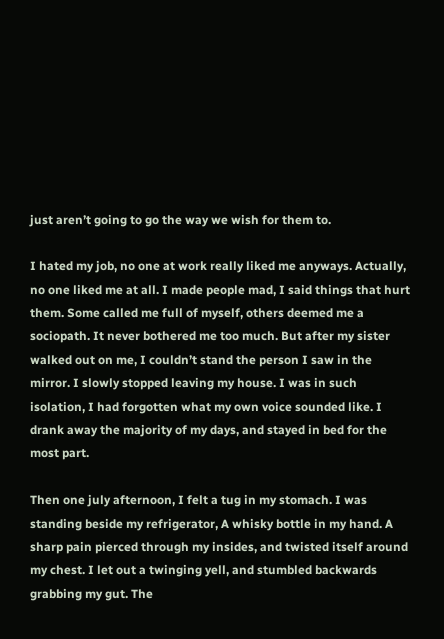just aren’t going to go the way we wish for them to.

I hated my job, no one at work really liked me anyways. Actually, no one liked me at all. I made people mad, I said things that hurt them. Some called me full of myself, others deemed me a sociopath. It never bothered me too much. But after my sister walked out on me, I couldn’t stand the person I saw in the mirror. I slowly stopped leaving my house. I was in such isolation, I had forgotten what my own voice sounded like. I drank away the majority of my days, and stayed in bed for the most part.

Then one july afternoon, I felt a tug in my stomach. I was standing beside my refrigerator, A whisky bottle in my hand. A sharp pain pierced through my insides, and twisted itself around my chest. I let out a twinging yell, and stumbled backwards grabbing my gut. The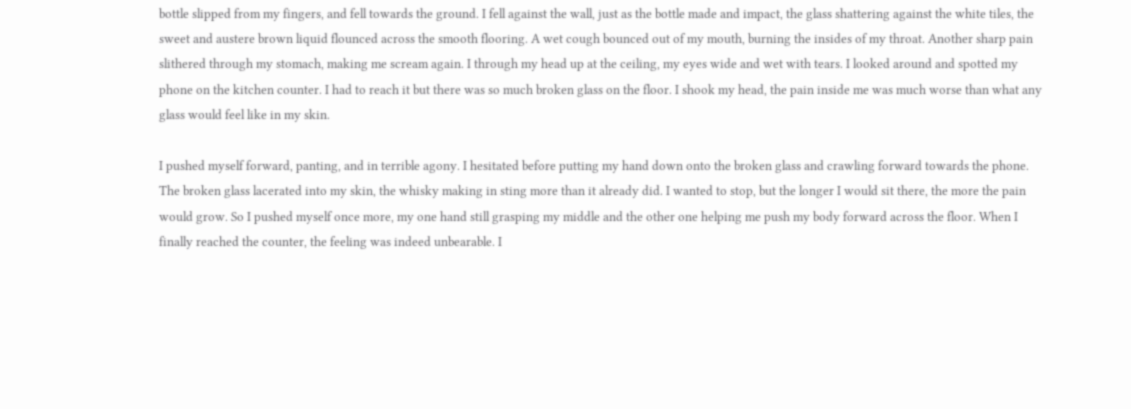bottle slipped from my fingers, and fell towards the ground. I fell against the wall, just as the bottle made and impact, the glass shattering against the white tiles, the sweet and austere brown liquid flounced across the smooth flooring. A wet cough bounced out of my mouth, burning the insides of my throat. Another sharp pain slithered through my stomach, making me scream again. I through my head up at the ceiling, my eyes wide and wet with tears. I looked around and spotted my phone on the kitchen counter. I had to reach it but there was so much broken glass on the floor. I shook my head, the pain inside me was much worse than what any glass would feel like in my skin.

I pushed myself forward, panting, and in terrible agony. I hesitated before putting my hand down onto the broken glass and crawling forward towards the phone. The broken glass lacerated into my skin, the whisky making in sting more than it already did. I wanted to stop, but the longer I would sit there, the more the pain would grow. So I pushed myself once more, my one hand still grasping my middle and the other one helping me push my body forward across the floor. When I finally reached the counter, the feeling was indeed unbearable. I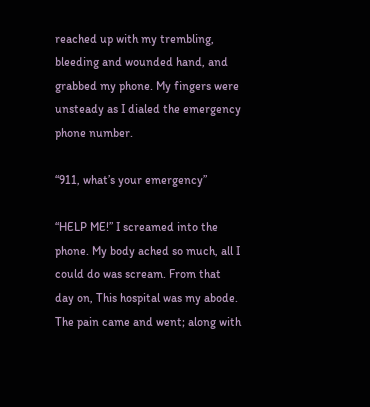reached up with my trembling, bleeding and wounded hand, and grabbed my phone. My fingers were unsteady as I dialed the emergency phone number.

“911, what’s your emergency”

“HELP ME!” I screamed into the phone. My body ached so much, all I could do was scream. From that day on, This hospital was my abode. The pain came and went; along with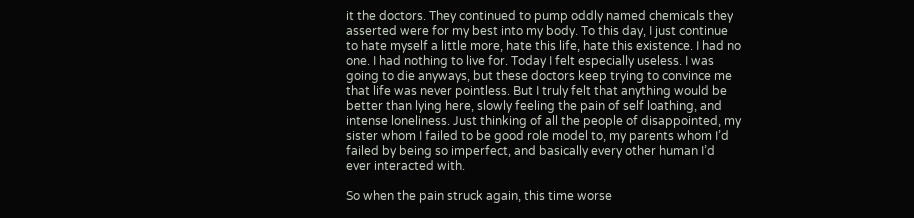it the doctors. They continued to pump oddly named chemicals they asserted were for my best into my body. To this day, I just continue to hate myself a little more, hate this life, hate this existence. I had no one. I had nothing to live for. Today I felt especially useless. I was going to die anyways, but these doctors keep trying to convince me that life was never pointless. But I truly felt that anything would be better than lying here, slowly feeling the pain of self loathing, and intense loneliness. Just thinking of all the people of disappointed, my sister whom I failed to be good role model to, my parents whom I’d failed by being so imperfect, and basically every other human I’d ever interacted with.

So when the pain struck again, this time worse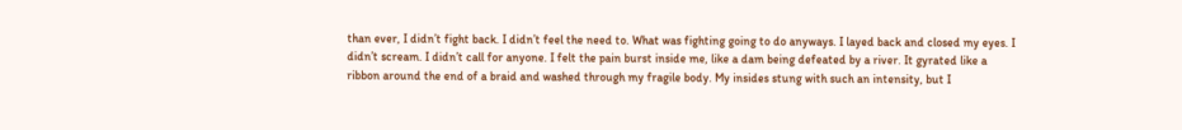than ever, I didn’t fight back. I didn’t feel the need to. What was fighting going to do anyways. I layed back and closed my eyes. I didn’t scream. I didn’t call for anyone. I felt the pain burst inside me, like a dam being defeated by a river. It gyrated like a ribbon around the end of a braid and washed through my fragile body. My insides stung with such an intensity, but I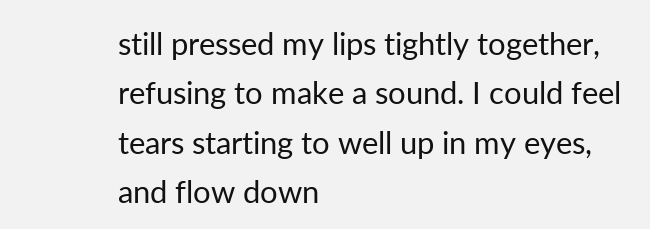still pressed my lips tightly together, refusing to make a sound. I could feel tears starting to well up in my eyes, and flow down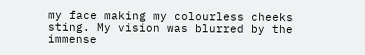my face making my colourless cheeks sting. My vision was blurred by the immense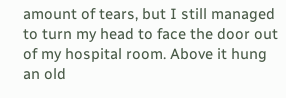amount of tears, but I still managed to turn my head to face the door out of my hospital room. Above it hung an old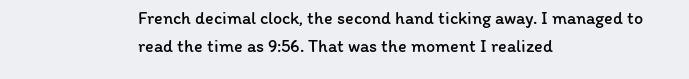French decimal clock, the second hand ticking away. I managed to read the time as 9:56. That was the moment I realized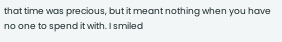that time was precious, but it meant nothing when you have no one to spend it with. I smiled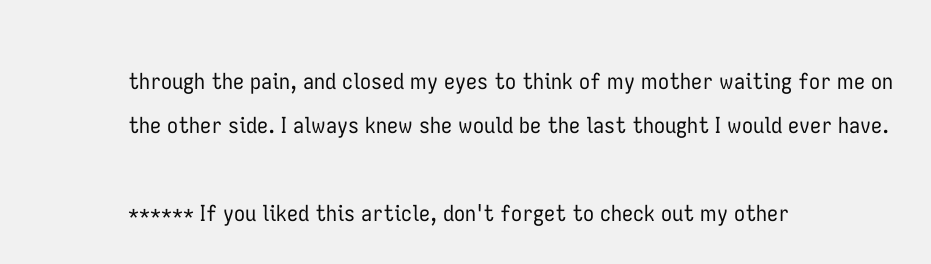through the pain, and closed my eyes to think of my mother waiting for me on the other side. I always knew she would be the last thought I would ever have.

****** If you liked this article, don't forget to check out my other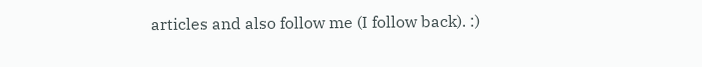articles and also follow me (I follow back). :)